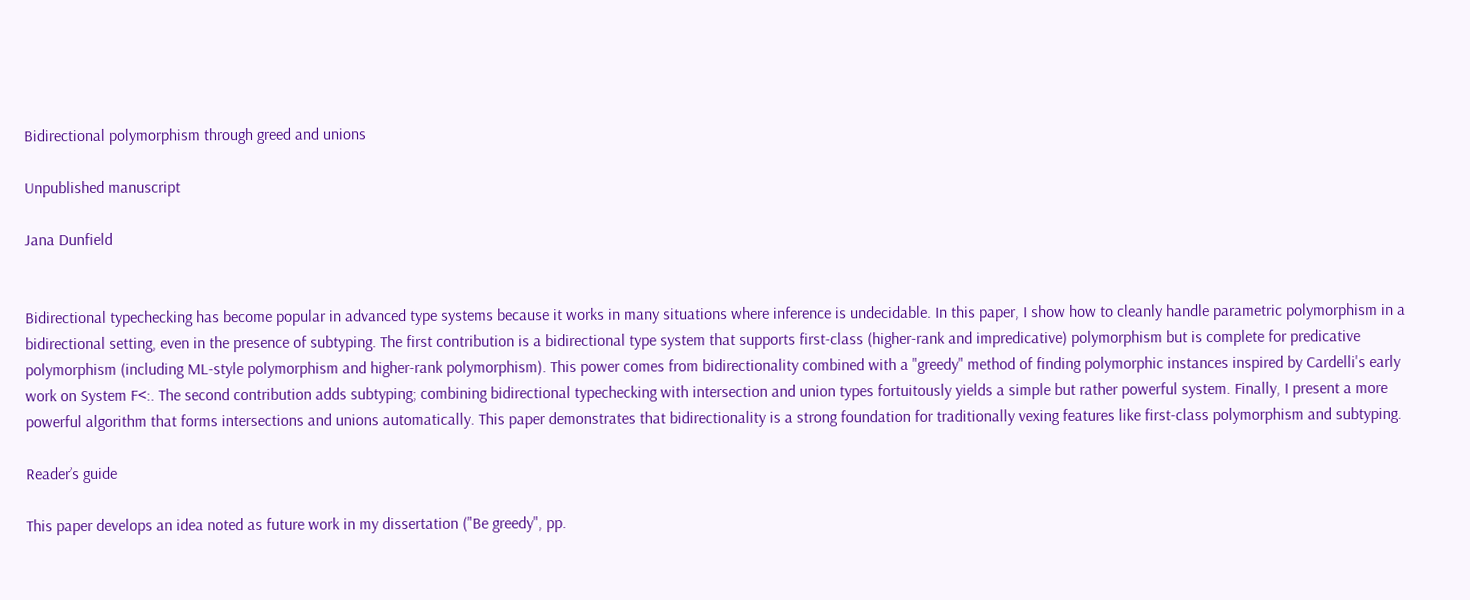Bidirectional polymorphism through greed and unions

Unpublished manuscript

Jana Dunfield


Bidirectional typechecking has become popular in advanced type systems because it works in many situations where inference is undecidable. In this paper, I show how to cleanly handle parametric polymorphism in a bidirectional setting, even in the presence of subtyping. The first contribution is a bidirectional type system that supports first-class (higher-rank and impredicative) polymorphism but is complete for predicative polymorphism (including ML-style polymorphism and higher-rank polymorphism). This power comes from bidirectionality combined with a "greedy" method of finding polymorphic instances inspired by Cardelli's early work on System F<:. The second contribution adds subtyping; combining bidirectional typechecking with intersection and union types fortuitously yields a simple but rather powerful system. Finally, I present a more powerful algorithm that forms intersections and unions automatically. This paper demonstrates that bidirectionality is a strong foundation for traditionally vexing features like first-class polymorphism and subtyping.

Reader’s guide

This paper develops an idea noted as future work in my dissertation ("Be greedy", pp.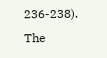236-238). The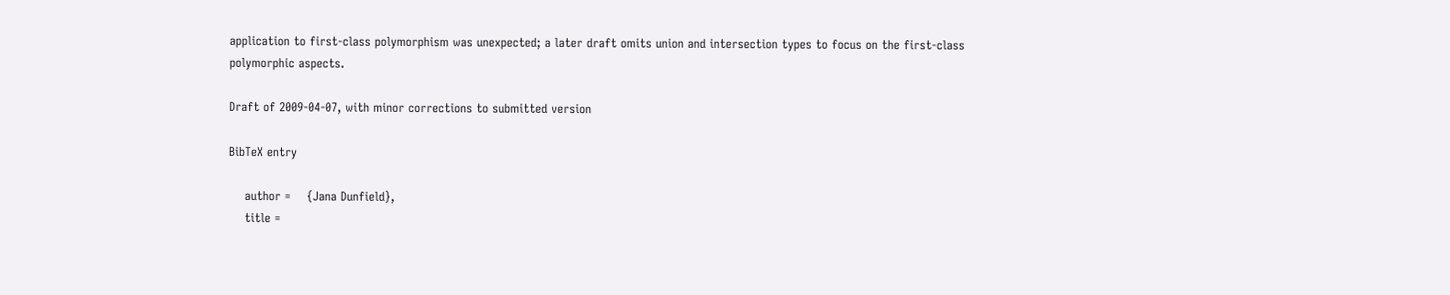application to first-class polymorphism was unexpected; a later draft omits union and intersection types to focus on the first-class polymorphic aspects.

Draft of 2009-04-07, with minor corrections to submitted version

BibTeX entry

    author =    {Jana Dunfield},
    title =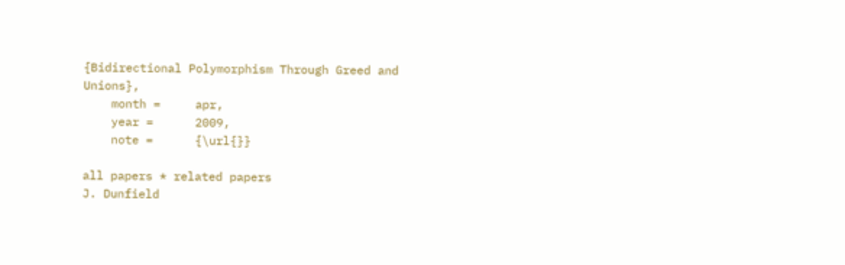{Bidirectional Polymorphism Through Greed and Unions},
    month =     apr,
    year =      2009,
    note =      {\url{}}

all papers * related papers
J. Dunfield